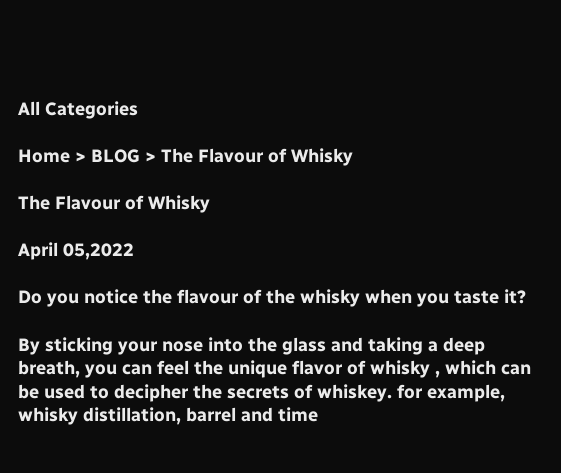All Categories

Home > BLOG > The Flavour of Whisky

The Flavour of Whisky

April 05,2022

Do you notice the flavour of the whisky when you taste it?

By sticking your nose into the glass and taking a deep breath, you can feel the unique flavor of whisky , which can be used to decipher the secrets of whiskey. for example, whisky distillation, barrel and time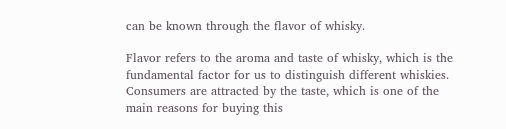can be known through the flavor of whisky.

Flavor refers to the aroma and taste of whisky, which is the fundamental factor for us to distinguish different whiskies. Consumers are attracted by the taste, which is one of the main reasons for buying this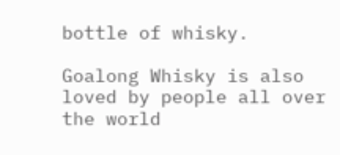bottle of whisky.

Goalong Whisky is also loved by people all over the world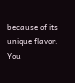because of its unique flavor. You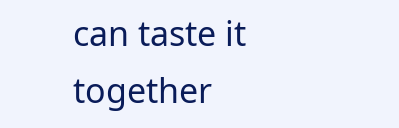can taste it together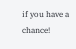if you have a chance!